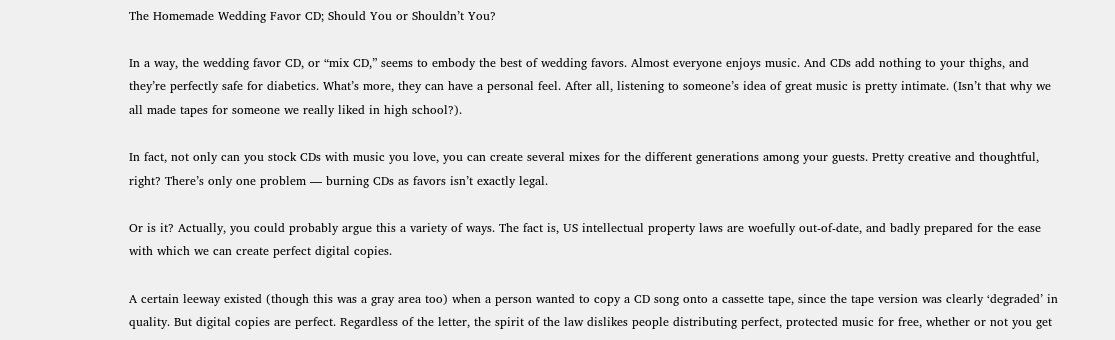The Homemade Wedding Favor CD; Should You or Shouldn’t You?

In a way, the wedding favor CD, or “mix CD,” seems to embody the best of wedding favors. Almost everyone enjoys music. And CDs add nothing to your thighs, and they’re perfectly safe for diabetics. What’s more, they can have a personal feel. After all, listening to someone’s idea of great music is pretty intimate. (Isn’t that why we all made tapes for someone we really liked in high school?).

In fact, not only can you stock CDs with music you love, you can create several mixes for the different generations among your guests. Pretty creative and thoughtful, right? There’s only one problem — burning CDs as favors isn’t exactly legal.

Or is it? Actually, you could probably argue this a variety of ways. The fact is, US intellectual property laws are woefully out-of-date, and badly prepared for the ease with which we can create perfect digital copies.

A certain leeway existed (though this was a gray area too) when a person wanted to copy a CD song onto a cassette tape, since the tape version was clearly ‘degraded’ in quality. But digital copies are perfect. Regardless of the letter, the spirit of the law dislikes people distributing perfect, protected music for free, whether or not you get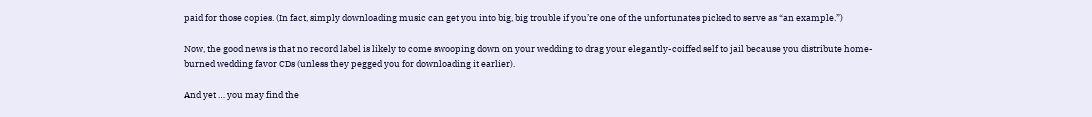paid for those copies. (In fact, simply downloading music can get you into big, big trouble if you’re one of the unfortunates picked to serve as “an example.”)

Now, the good news is that no record label is likely to come swooping down on your wedding to drag your elegantly-coiffed self to jail because you distribute home-burned wedding favor CDs (unless they pegged you for downloading it earlier).

And yet … you may find the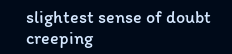slightest sense of doubt creeping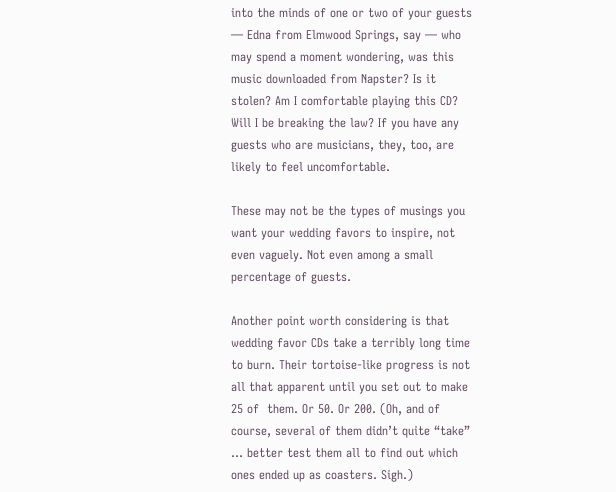into the minds of one or two of your guests — Edna from Elmwood Springs, say — who may spend a moment wondering, was this music downloaded from Napster? Is it stolen? Am I comfortable playing this CD? Will I be breaking the law? If you have any guests who are musicians, they, too, are likely to feel uncomfortable.

These may not be the types of musings you want your wedding favors to inspire, not even vaguely. Not even among a small percentage of guests.

Another point worth considering is that wedding favor CDs take a terribly long time to burn. Their tortoise-like progress is not all that apparent until you set out to make 25 of  them. Or 50. Or 200. (Oh, and of course, several of them didn’t quite “take” … better test them all to find out which ones ended up as coasters. Sigh.)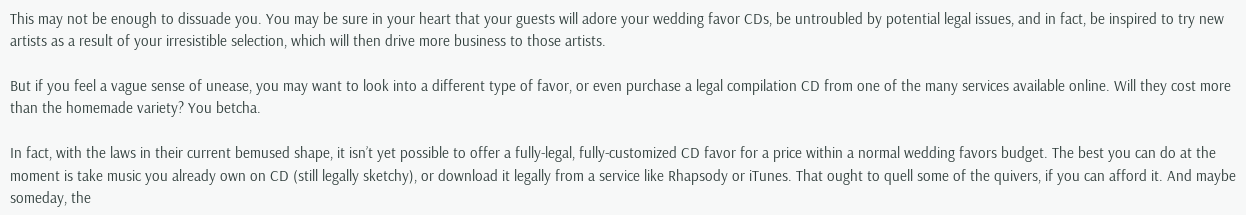This may not be enough to dissuade you. You may be sure in your heart that your guests will adore your wedding favor CDs, be untroubled by potential legal issues, and in fact, be inspired to try new artists as a result of your irresistible selection, which will then drive more business to those artists.

But if you feel a vague sense of unease, you may want to look into a different type of favor, or even purchase a legal compilation CD from one of the many services available online. Will they cost more than the homemade variety? You betcha.

In fact, with the laws in their current bemused shape, it isn’t yet possible to offer a fully-legal, fully-customized CD favor for a price within a normal wedding favors budget. The best you can do at the moment is take music you already own on CD (still legally sketchy), or download it legally from a service like Rhapsody or iTunes. That ought to quell some of the quivers, if you can afford it. And maybe someday, the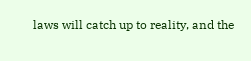laws will catch up to reality, and the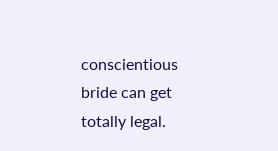conscientious bride can get totally legal.